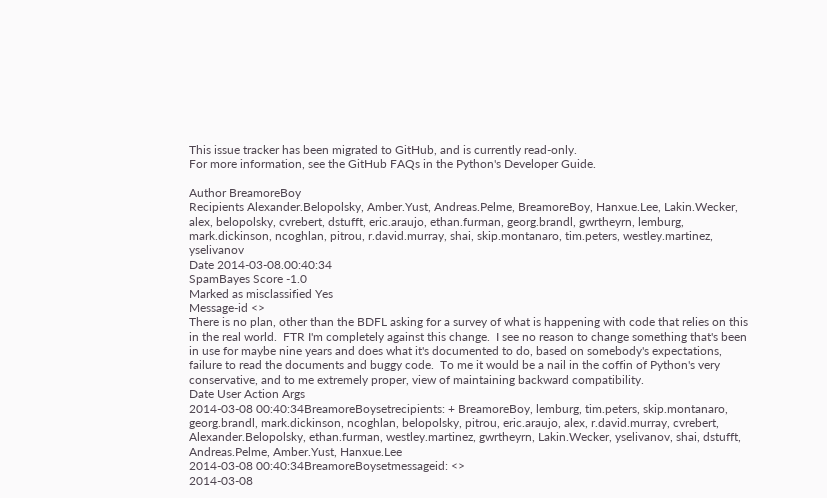This issue tracker has been migrated to GitHub, and is currently read-only.
For more information, see the GitHub FAQs in the Python's Developer Guide.

Author BreamoreBoy
Recipients Alexander.Belopolsky, Amber.Yust, Andreas.Pelme, BreamoreBoy, Hanxue.Lee, Lakin.Wecker, alex, belopolsky, cvrebert, dstufft, eric.araujo, ethan.furman, georg.brandl, gwrtheyrn, lemburg, mark.dickinson, ncoghlan, pitrou, r.david.murray, shai, skip.montanaro, tim.peters, westley.martinez, yselivanov
Date 2014-03-08.00:40:34
SpamBayes Score -1.0
Marked as misclassified Yes
Message-id <>
There is no plan, other than the BDFL asking for a survey of what is happening with code that relies on this in the real world.  FTR I'm completely against this change.  I see no reason to change something that's been in use for maybe nine years and does what it's documented to do, based on somebody's expectations, failure to read the documents and buggy code.  To me it would be a nail in the coffin of Python's very conservative, and to me extremely proper, view of maintaining backward compatibility.
Date User Action Args
2014-03-08 00:40:34BreamoreBoysetrecipients: + BreamoreBoy, lemburg, tim.peters, skip.montanaro, georg.brandl, mark.dickinson, ncoghlan, belopolsky, pitrou, eric.araujo, alex, r.david.murray, cvrebert, Alexander.Belopolsky, ethan.furman, westley.martinez, gwrtheyrn, Lakin.Wecker, yselivanov, shai, dstufft, Andreas.Pelme, Amber.Yust, Hanxue.Lee
2014-03-08 00:40:34BreamoreBoysetmessageid: <>
2014-03-08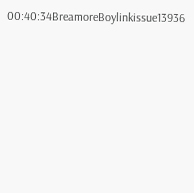00:40:34BreamoreBoylinkissue13936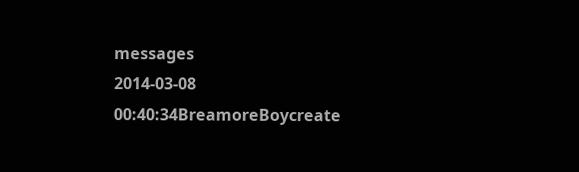messages
2014-03-08 00:40:34BreamoreBoycreate